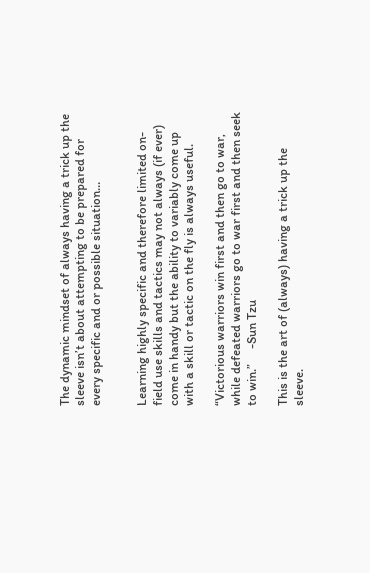The dynamic mindset of always having a trick up the sleeve isn’t about attempting to be prepared for every specific and or possible situation…


Learning highly specific and therefore limited on-field use skills and tactics may not always (if ever) come in handy but the ability to variably come up with a skill or tactic on the fly is always useful.

“Victorious warriors win first and then go to war, while defeated warriors go to war first and then seek to win.”     -Sun Tzu

This is the art of (always) having a trick up the sleeve.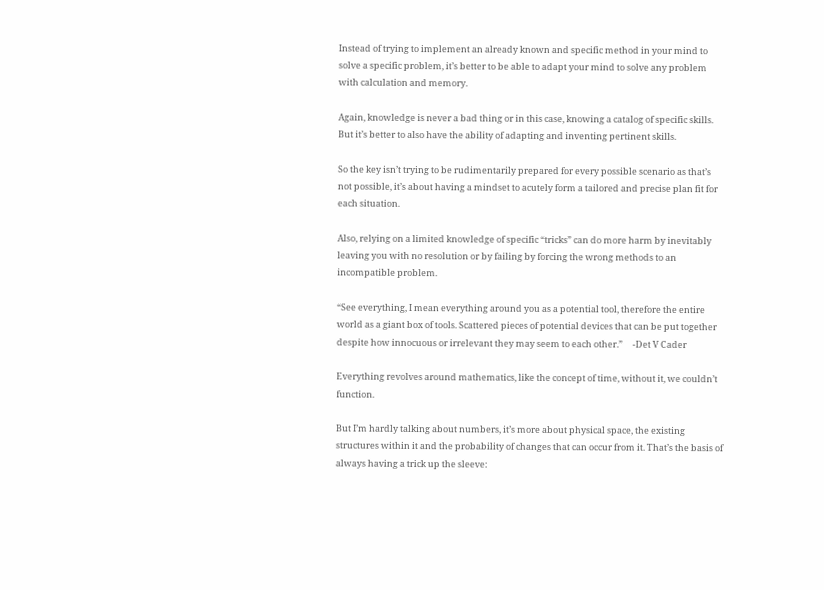Instead of trying to implement an already known and specific method in your mind to solve a specific problem, it’s better to be able to adapt your mind to solve any problem with calculation and memory.

Again, knowledge is never a bad thing or in this case, knowing a catalog of specific skills. But it’s better to also have the ability of adapting and inventing pertinent skills.

So the key isn’t trying to be rudimentarily prepared for every possible scenario as that’s not possible, it’s about having a mindset to acutely form a tailored and precise plan fit for each situation.

Also, relying on a limited knowledge of specific “tricks” can do more harm by inevitably leaving you with no resolution or by failing by forcing the wrong methods to an incompatible problem.

“See everything, I mean everything around you as a potential tool, therefore the entire world as a giant box of tools. Scattered pieces of potential devices that can be put together despite how innocuous or irrelevant they may seem to each other.”     -Det V Cader

Everything revolves around mathematics, like the concept of time, without it, we couldn’t function.

But I’m hardly talking about numbers, it’s more about physical space, the existing structures within it and the probability of changes that can occur from it. That’s the basis of always having a trick up the sleeve: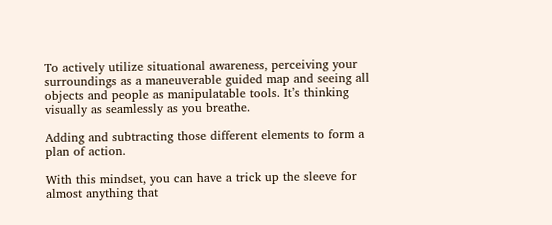To actively utilize situational awareness, perceiving your surroundings as a maneuverable guided map and seeing all objects and people as manipulatable tools. It’s thinking visually as seamlessly as you breathe.

Adding and subtracting those different elements to form a plan of action.

With this mindset, you can have a trick up the sleeve for almost anything that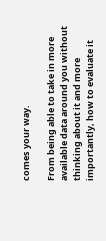comes your way.

From being able to take in more available data around you without thinking about it and more importantly, how to evaluate it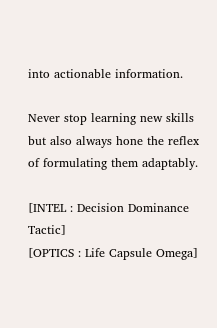into actionable information.

Never stop learning new skills but also always hone the reflex of formulating them adaptably.

[INTEL : Decision Dominance Tactic]
[OPTICS : Life Capsule Omega]